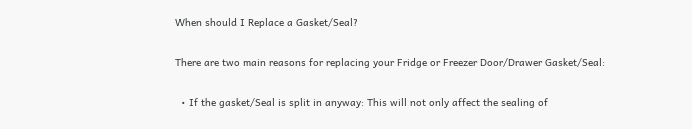When should I Replace a Gasket/Seal?

There are two main reasons for replacing your Fridge or Freezer Door/Drawer Gasket/Seal:

  • If the gasket/Seal is split in anyway: This will not only affect the sealing of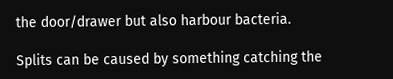the door/drawer but also harbour bacteria.

Splits can be caused by something catching the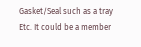Gasket/Seal such as a tray Etc. It could be a member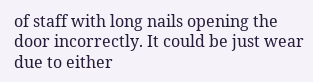of staff with long nails opening the door incorrectly. It could be just wear due to either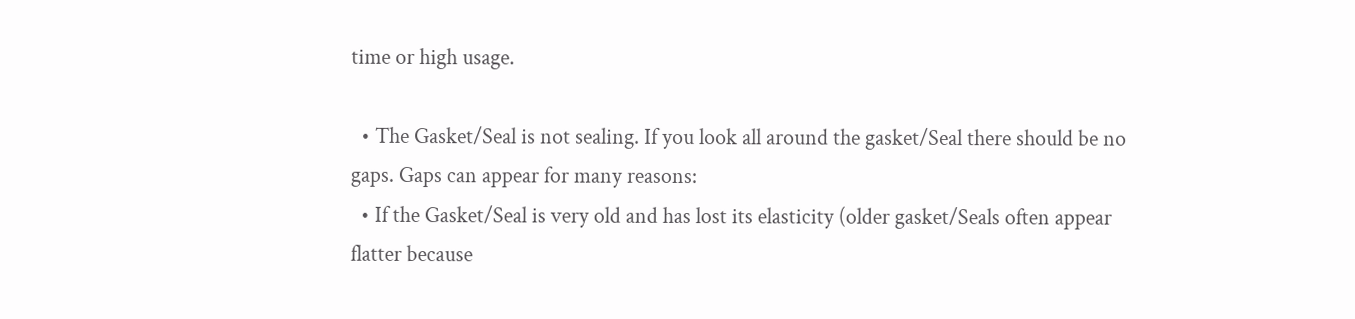time or high usage.

  • The Gasket/Seal is not sealing. If you look all around the gasket/Seal there should be no gaps. Gaps can appear for many reasons:
  • If the Gasket/Seal is very old and has lost its elasticity (older gasket/Seals often appear flatter because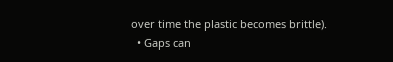over time the plastic becomes brittle).
  • Gaps can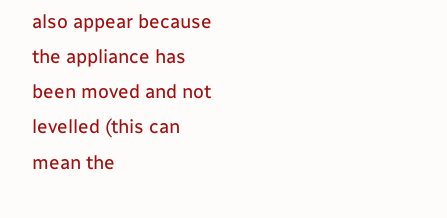also appear because the appliance has been moved and not levelled (this can mean the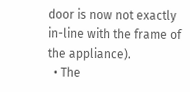door is now not exactly in-line with the frame of the appliance).
  • The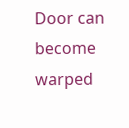Door can become warped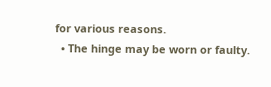for various reasons.
  • The hinge may be worn or faulty.